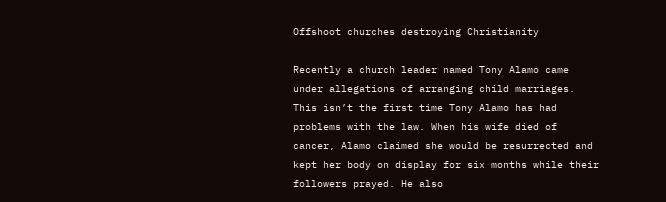Offshoot churches destroying Christianity

Recently a church leader named Tony Alamo came under allegations of arranging child marriages. This isn’t the first time Tony Alamo has had problems with the law. When his wife died of cancer, Alamo claimed she would be resurrected and kept her body on display for six months while their followers prayed. He also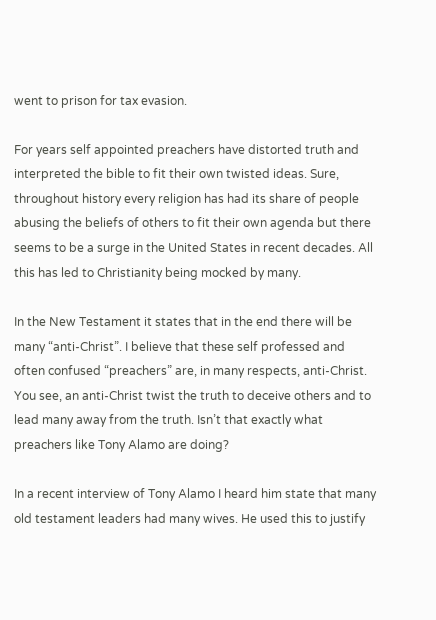went to prison for tax evasion.

For years self appointed preachers have distorted truth and interpreted the bible to fit their own twisted ideas. Sure, throughout history every religion has had its share of people abusing the beliefs of others to fit their own agenda but there seems to be a surge in the United States in recent decades. All this has led to Christianity being mocked by many.

In the New Testament it states that in the end there will be many “anti-Christ”. I believe that these self professed and often confused “preachers” are, in many respects, anti-Christ. You see, an anti-Christ twist the truth to deceive others and to lead many away from the truth. Isn’t that exactly what preachers like Tony Alamo are doing?

In a recent interview of Tony Alamo I heard him state that many old testament leaders had many wives. He used this to justify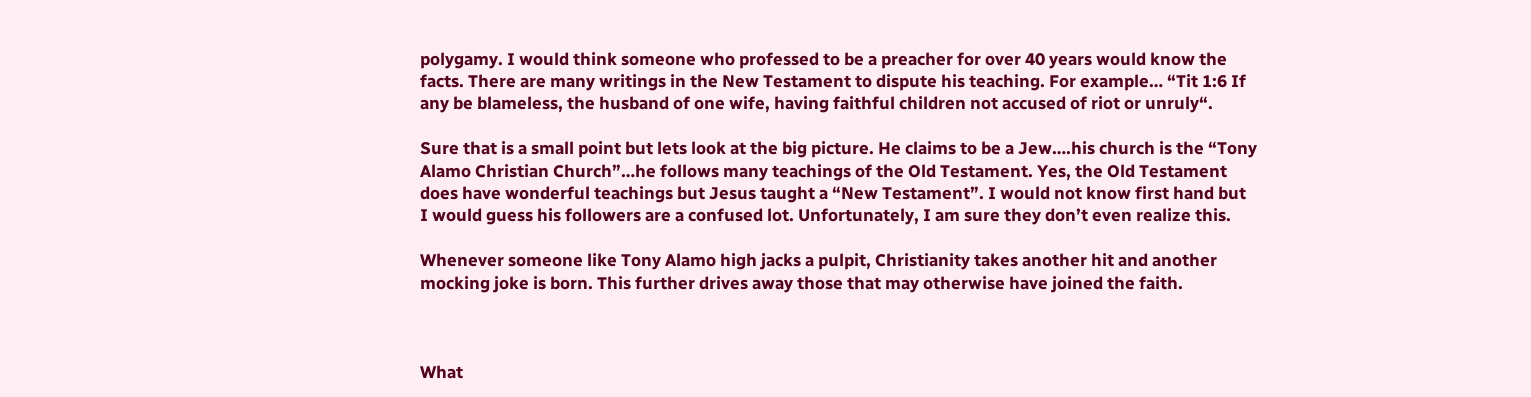polygamy. I would think someone who professed to be a preacher for over 40 years would know the facts. There are many writings in the New Testament to dispute his teaching. For example… “Tit 1:6 If any be blameless, the husband of one wife, having faithful children not accused of riot or unruly“.

Sure that is a small point but lets look at the big picture. He claims to be a Jew….his church is the “Tony Alamo Christian Church”…he follows many teachings of the Old Testament. Yes, the Old Testament does have wonderful teachings but Jesus taught a “New Testament”. I would not know first hand but I would guess his followers are a confused lot. Unfortunately, I am sure they don’t even realize this.

Whenever someone like Tony Alamo high jacks a pulpit, Christianity takes another hit and another mocking joke is born. This further drives away those that may otherwise have joined the faith.



What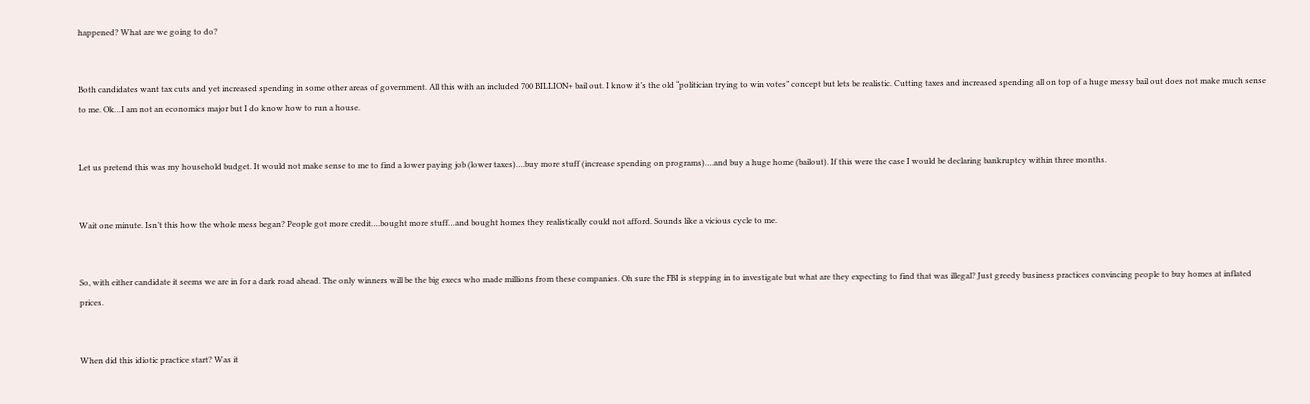happened? What are we going to do?


Both candidates want tax cuts and yet increased spending in some other areas of government. All this with an included 700 BILLION+ bail out. I know it’s the old “politician trying to win votes” concept but lets be realistic. Cutting taxes and increased spending all on top of a huge messy bail out does not make much sense to me. Ok…I am not an economics major but I do know how to run a house.


Let us pretend this was my household budget. It would not make sense to me to find a lower paying job (lower taxes)….buy more stuff (increase spending on programs)….and buy a huge home (bailout). If this were the case I would be declaring bankruptcy within three months.


Wait one minute. Isn’t this how the whole mess began? People got more credit….bought more stuff…and bought homes they realistically could not afford. Sounds like a vicious cycle to me.


So, with either candidate it seems we are in for a dark road ahead. The only winners will be the big execs who made millions from these companies. Oh sure the FBI is stepping in to investigate but what are they expecting to find that was illegal? Just greedy business practices convincing people to buy homes at inflated prices.


When did this idiotic practice start? Was it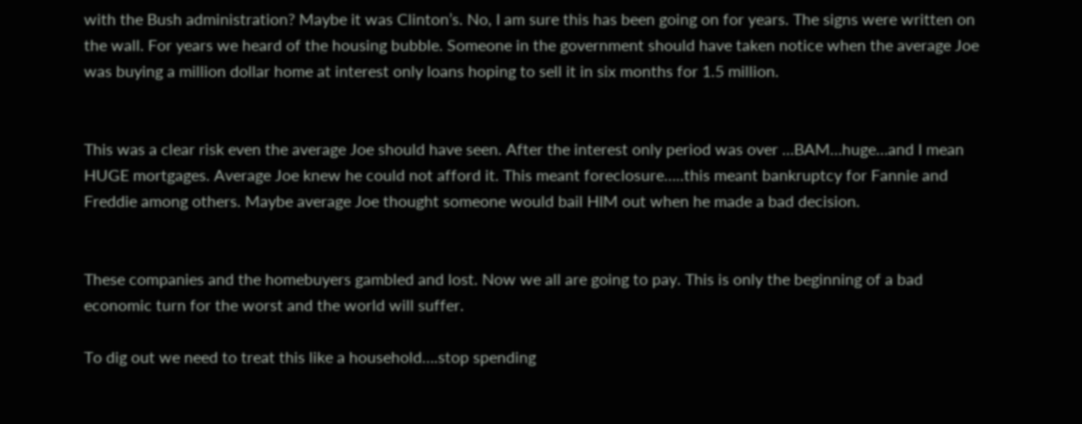with the Bush administration? Maybe it was Clinton’s. No, I am sure this has been going on for years. The signs were written on the wall. For years we heard of the housing bubble. Someone in the government should have taken notice when the average Joe was buying a million dollar home at interest only loans hoping to sell it in six months for 1.5 million.


This was a clear risk even the average Joe should have seen. After the interest only period was over …BAM…huge…and I mean HUGE mortgages. Average Joe knew he could not afford it. This meant foreclosure…..this meant bankruptcy for Fannie and Freddie among others. Maybe average Joe thought someone would bail HIM out when he made a bad decision.


These companies and the homebuyers gambled and lost. Now we all are going to pay. This is only the beginning of a bad economic turn for the worst and the world will suffer.

To dig out we need to treat this like a household….stop spending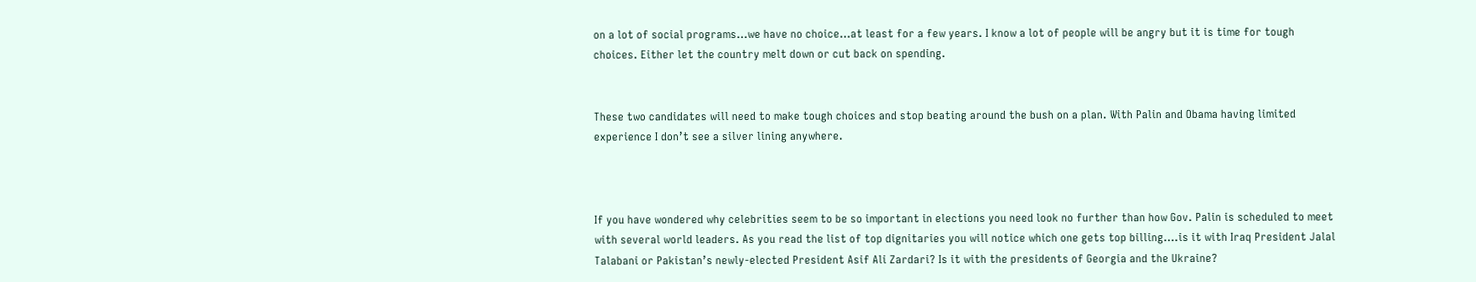on a lot of social programs…we have no choice…at least for a few years. I know a lot of people will be angry but it is time for tough choices. Either let the country melt down or cut back on spending.


These two candidates will need to make tough choices and stop beating around the bush on a plan. With Palin and Obama having limited experience I don’t see a silver lining anywhere.



If you have wondered why celebrities seem to be so important in elections you need look no further than how Gov. Palin is scheduled to meet with several world leaders. As you read the list of top dignitaries you will notice which one gets top billing….is it with Iraq President Jalal Talabani or Pakistan’s newly-elected President Asif Ali Zardari? Is it with the presidents of Georgia and the Ukraine?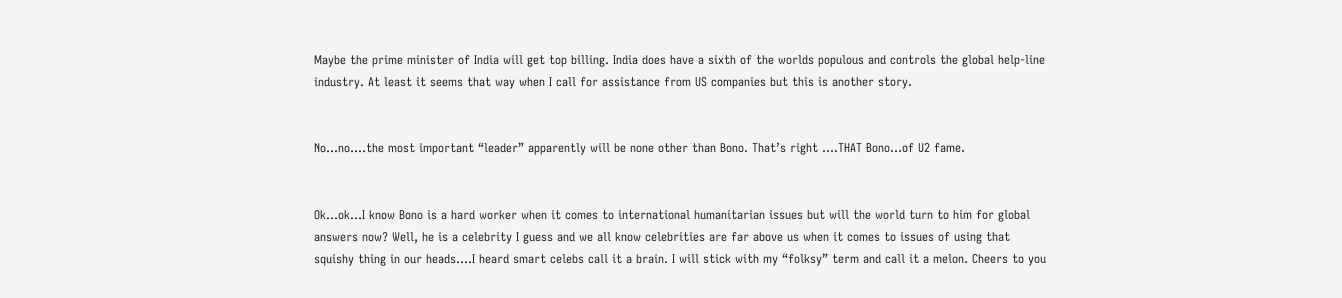Maybe the prime minister of India will get top billing. India does have a sixth of the worlds populous and controls the global help-line industry. At least it seems that way when I call for assistance from US companies but this is another story.


No…no….the most important “leader” apparently will be none other than Bono. That’s right ….THAT Bono…of U2 fame.


Ok…ok…I know Bono is a hard worker when it comes to international humanitarian issues but will the world turn to him for global answers now? Well, he is a celebrity I guess and we all know celebrities are far above us when it comes to issues of using that squishy thing in our heads….I heard smart celebs call it a brain. I will stick with my “folksy” term and call it a melon. Cheers to you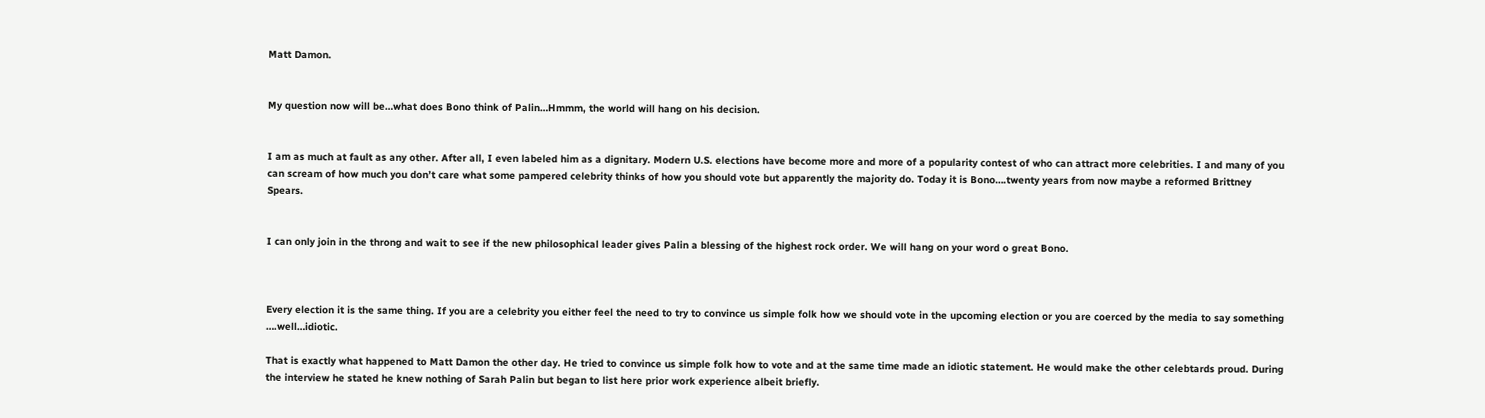Matt Damon.


My question now will be…what does Bono think of Palin…Hmmm, the world will hang on his decision.


I am as much at fault as any other. After all, I even labeled him as a dignitary. Modern U.S. elections have become more and more of a popularity contest of who can attract more celebrities. I and many of you can scream of how much you don’t care what some pampered celebrity thinks of how you should vote but apparently the majority do. Today it is Bono….twenty years from now maybe a reformed Brittney Spears.


I can only join in the throng and wait to see if the new philosophical leader gives Palin a blessing of the highest rock order. We will hang on your word o great Bono.



Every election it is the same thing. If you are a celebrity you either feel the need to try to convince us simple folk how we should vote in the upcoming election or you are coerced by the media to say something ….well…idiotic.

That is exactly what happened to Matt Damon the other day. He tried to convince us simple folk how to vote and at the same time made an idiotic statement. He would make the other celebtards proud. During the interview he stated he knew nothing of Sarah Palin but began to list here prior work experience albeit briefly.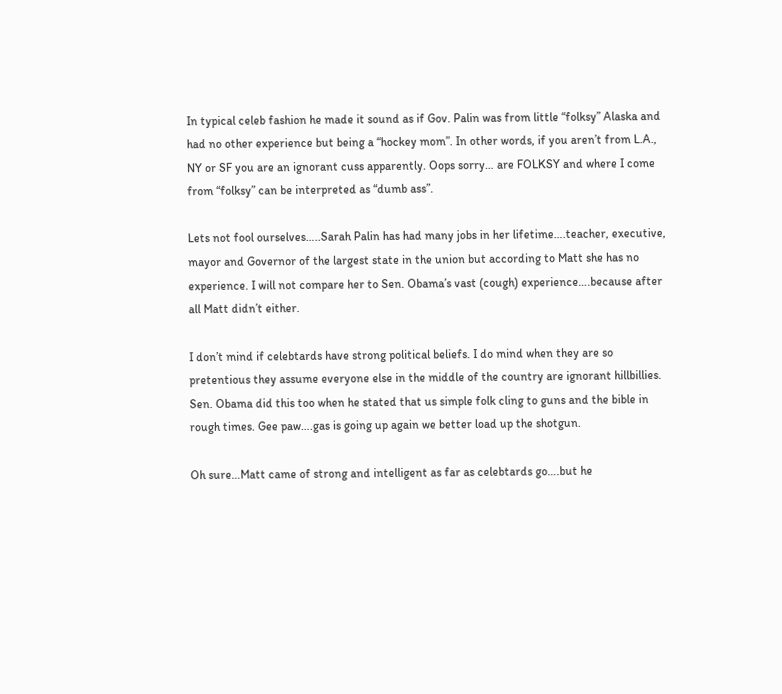In typical celeb fashion he made it sound as if Gov. Palin was from little “folksy” Alaska and had no other experience but being a “hockey mom”. In other words, if you aren’t from L.A., NY or SF you are an ignorant cuss apparently. Oops sorry… are FOLKSY and where I come from “folksy” can be interpreted as “dumb ass”.

Lets not fool ourselves…..Sarah Palin has had many jobs in her lifetime….teacher, executive, mayor and Governor of the largest state in the union but according to Matt she has no experience. I will not compare her to Sen. Obama’s vast (cough) experience….because after all Matt didn’t either.

I don’t mind if celebtards have strong political beliefs. I do mind when they are so pretentious they assume everyone else in the middle of the country are ignorant hillbillies. Sen. Obama did this too when he stated that us simple folk cling to guns and the bible in rough times. Gee paw….gas is going up again we better load up the shotgun.

Oh sure…Matt came of strong and intelligent as far as celebtards go….but he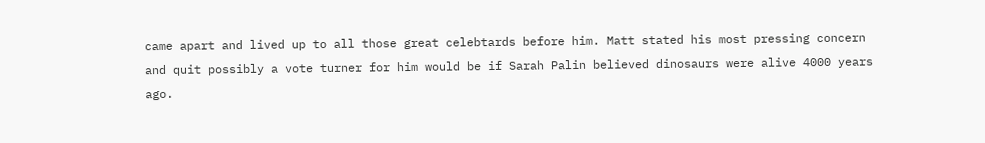came apart and lived up to all those great celebtards before him. Matt stated his most pressing concern and quit possibly a vote turner for him would be if Sarah Palin believed dinosaurs were alive 4000 years ago.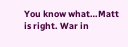You know what…Matt is right. War in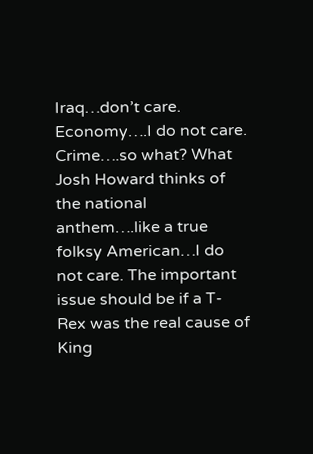Iraq…don’t care. Economy….I do not care. Crime….so what? What Josh Howard thinks of the national anthem….like a true folksy American…I do not care. The important issue should be if a T-Rex was the real cause of King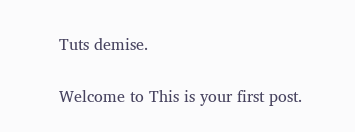Tuts demise.

Welcome to This is your first post.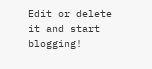Edit or delete it and start blogging!